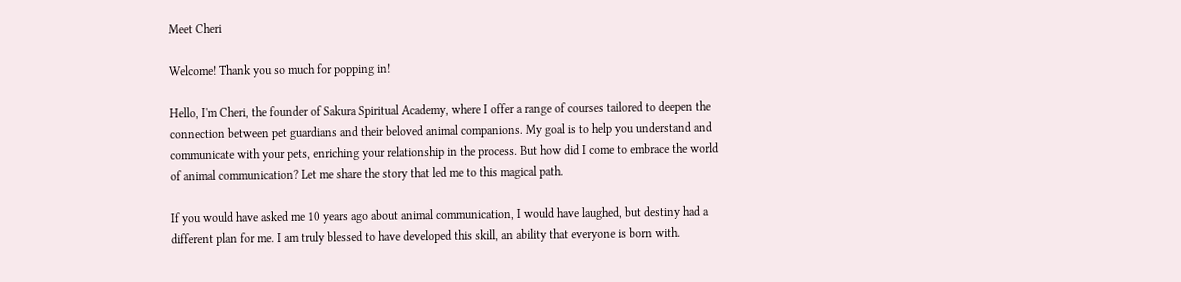Meet Cheri

Welcome! Thank you so much for popping in!

Hello, I'm Cheri, the founder of Sakura Spiritual Academy, where I offer a range of courses tailored to deepen the connection between pet guardians and their beloved animal companions. My goal is to help you understand and communicate with your pets, enriching your relationship in the process. But how did I come to embrace the world of animal communication? Let me share the story that led me to this magical path.

If you would have asked me 10 years ago about animal communication, I would have laughed, but destiny had a different plan for me. I am truly blessed to have developed this skill, an ability that everyone is born with.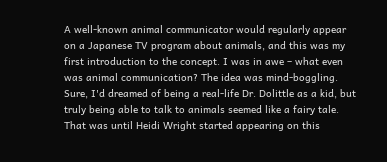A well-known animal communicator would regularly appear on a Japanese TV program about animals, and this was my first introduction to the concept. I was in awe – what even was animal communication? The idea was mind-boggling. Sure, I'd dreamed of being a real-life Dr. Dolittle as a kid, but truly being able to talk to animals seemed like a fairy tale. That was until Heidi Wright started appearing on this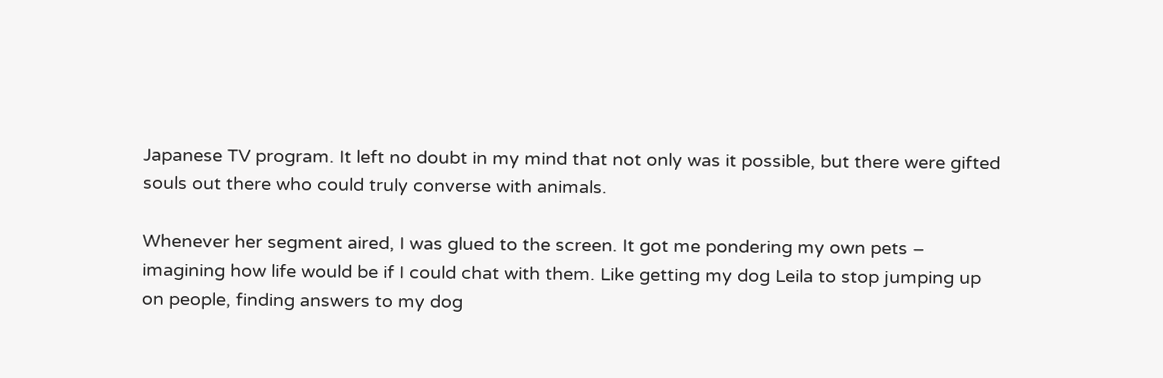Japanese TV program. It left no doubt in my mind that not only was it possible, but there were gifted souls out there who could truly converse with animals.

Whenever her segment aired, I was glued to the screen. It got me pondering my own pets – imagining how life would be if I could chat with them. Like getting my dog Leila to stop jumping up on people, finding answers to my dog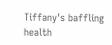Tiffany's baffling health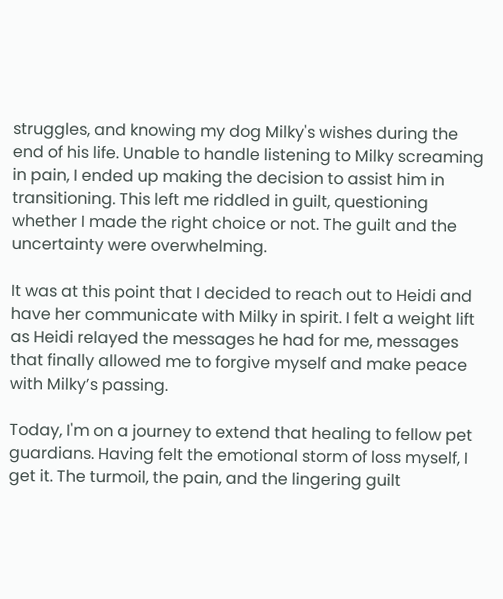struggles, and knowing my dog Milky's wishes during the end of his life. Unable to handle listening to Milky screaming in pain, I ended up making the decision to assist him in transitioning. This left me riddled in guilt, questioning whether I made the right choice or not. The guilt and the uncertainty were overwhelming.

It was at this point that I decided to reach out to Heidi and have her communicate with Milky in spirit. I felt a weight lift as Heidi relayed the messages he had for me, messages that finally allowed me to forgive myself and make peace with Milky’s passing.

Today, I'm on a journey to extend that healing to fellow pet guardians. Having felt the emotional storm of loss myself, I get it. The turmoil, the pain, and the lingering guilt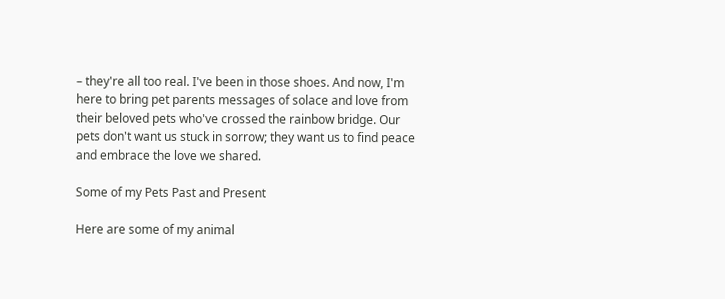– they're all too real. I've been in those shoes. And now, I'm here to bring pet parents messages of solace and love from their beloved pets who've crossed the rainbow bridge. Our pets don't want us stuck in sorrow; they want us to find peace and embrace the love we shared.

Some of my Pets Past and Present

Here are some of my animal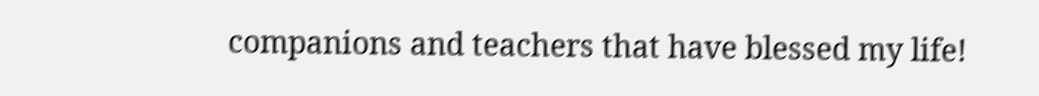companions and teachers that have blessed my life!